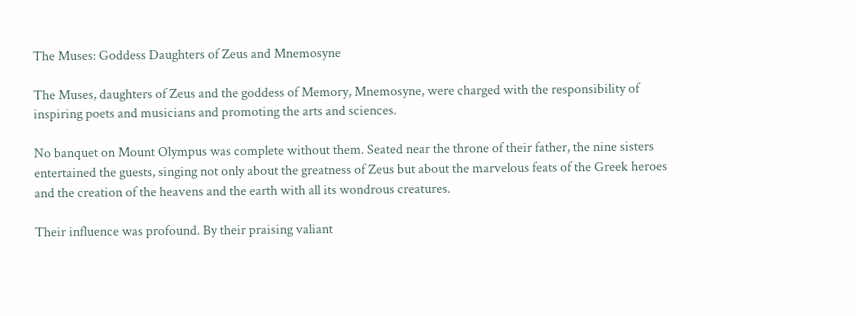The Muses: Goddess Daughters of Zeus and Mnemosyne

The Muses, daughters of Zeus and the goddess of Memory, Mnemosyne, were charged with the responsibility of inspiring poets and musicians and promoting the arts and sciences.

No banquet on Mount Olympus was complete without them. Seated near the throne of their father, the nine sisters entertained the guests, singing not only about the greatness of Zeus but about the marvelous feats of the Greek heroes and the creation of the heavens and the earth with all its wondrous creatures.

Their influence was profound. By their praising valiant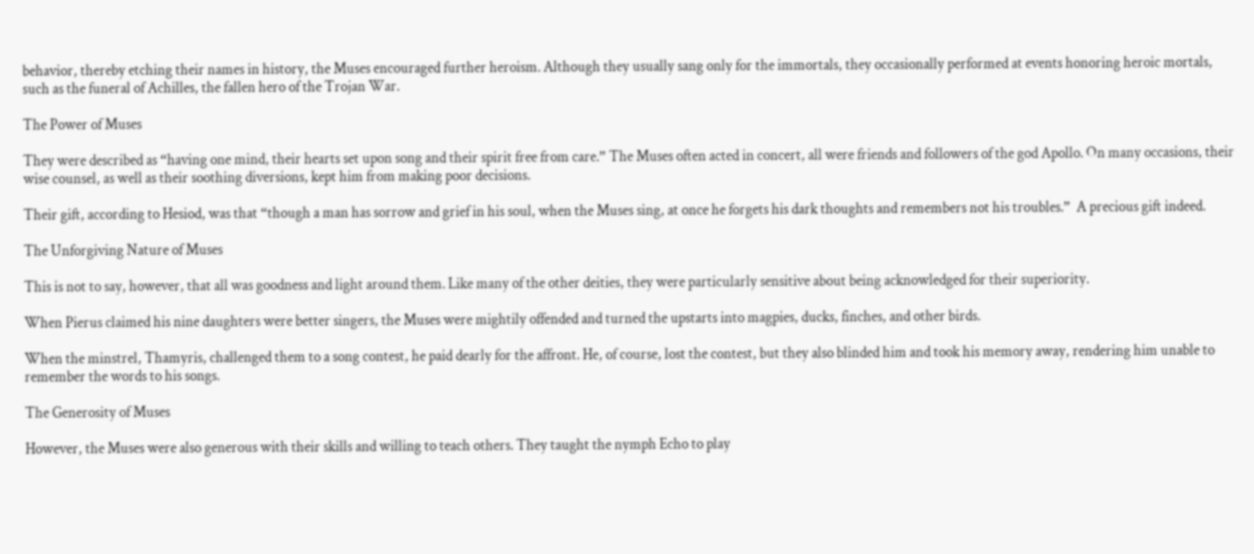behavior, thereby etching their names in history, the Muses encouraged further heroism. Although they usually sang only for the immortals, they occasionally performed at events honoring heroic mortals, such as the funeral of Achilles, the fallen hero of the Trojan War.

The Power of Muses

They were described as “having one mind, their hearts set upon song and their spirit free from care.” The Muses often acted in concert, all were friends and followers of the god Apollo. On many occasions, their wise counsel, as well as their soothing diversions, kept him from making poor decisions.

Their gift, according to Hesiod, was that “though a man has sorrow and grief in his soul, when the Muses sing, at once he forgets his dark thoughts and remembers not his troubles.”  A precious gift indeed.

The Unforgiving Nature of Muses

This is not to say, however, that all was goodness and light around them. Like many of the other deities, they were particularly sensitive about being acknowledged for their superiority.

When Pierus claimed his nine daughters were better singers, the Muses were mightily offended and turned the upstarts into magpies, ducks, finches, and other birds.

When the minstrel, Thamyris, challenged them to a song contest, he paid dearly for the affront. He, of course, lost the contest, but they also blinded him and took his memory away, rendering him unable to remember the words to his songs.

The Generosity of Muses

However, the Muses were also generous with their skills and willing to teach others. They taught the nymph Echo to play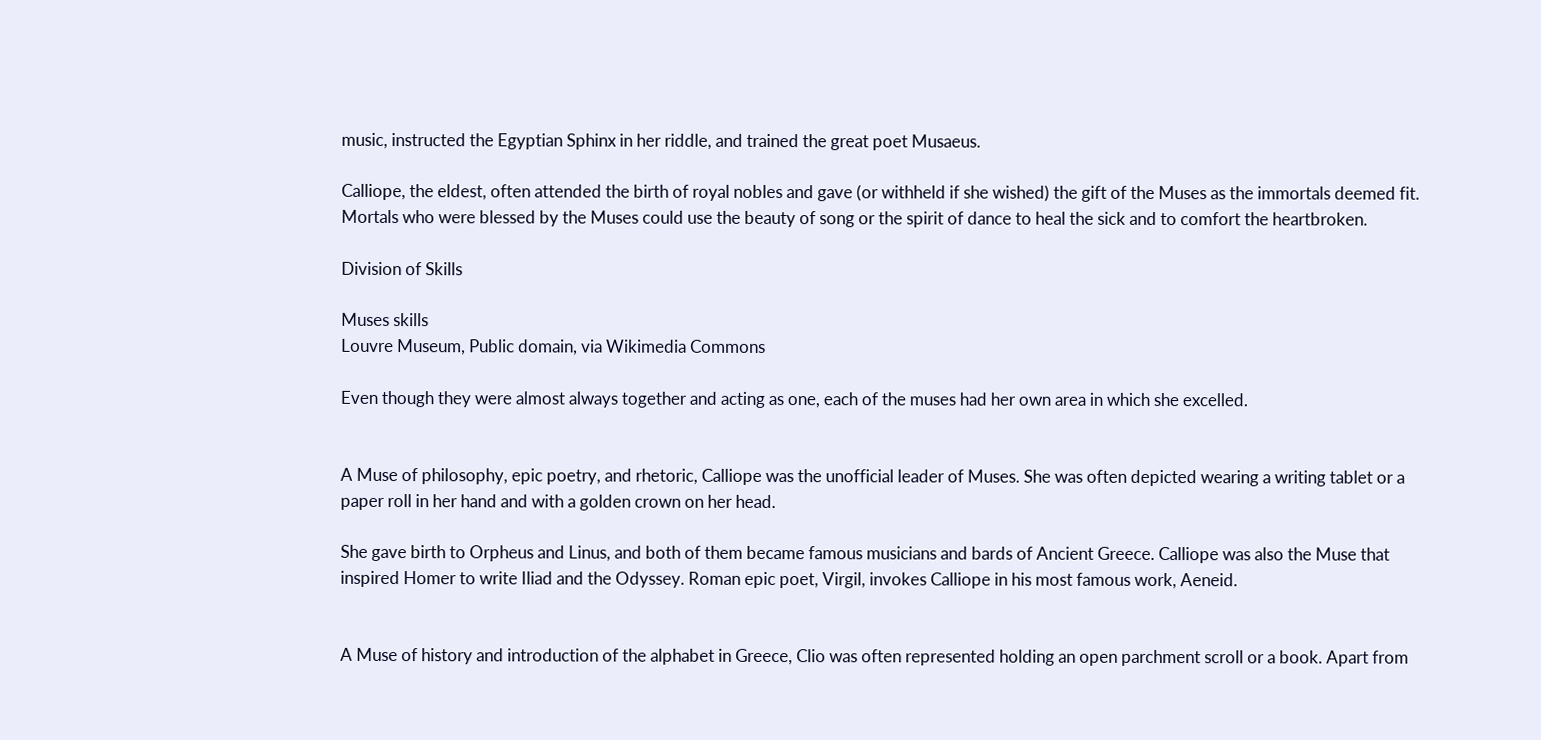music, instructed the Egyptian Sphinx in her riddle, and trained the great poet Musaeus.

Calliope, the eldest, often attended the birth of royal nobles and gave (or withheld if she wished) the gift of the Muses as the immortals deemed fit. Mortals who were blessed by the Muses could use the beauty of song or the spirit of dance to heal the sick and to comfort the heartbroken.

Division of Skills

Muses skills
Louvre Museum, Public domain, via Wikimedia Commons

Even though they were almost always together and acting as one, each of the muses had her own area in which she excelled.


A Muse of philosophy, epic poetry, and rhetoric, Calliope was the unofficial leader of Muses. She was often depicted wearing a writing tablet or a paper roll in her hand and with a golden crown on her head.

She gave birth to Orpheus and Linus, and both of them became famous musicians and bards of Ancient Greece. Calliope was also the Muse that inspired Homer to write Iliad and the Odyssey. Roman epic poet, Virgil, invokes Calliope in his most famous work, Aeneid.


A Muse of history and introduction of the alphabet in Greece, Clio was often represented holding an open parchment scroll or a book. Apart from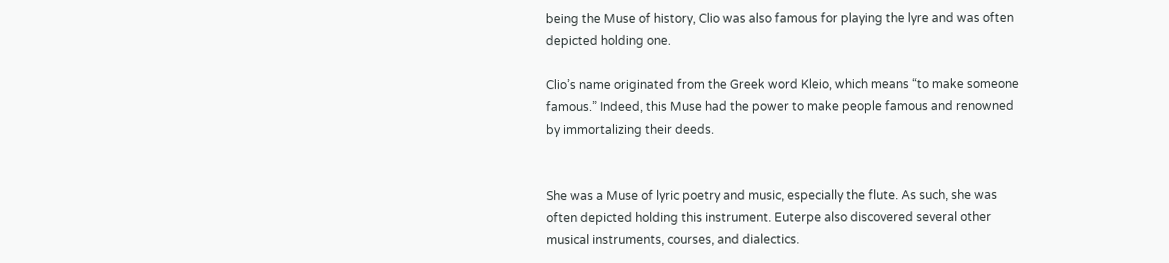being the Muse of history, Clio was also famous for playing the lyre and was often depicted holding one.

Clio’s name originated from the Greek word Kleio, which means “to make someone famous.” Indeed, this Muse had the power to make people famous and renowned by immortalizing their deeds.


She was a Muse of lyric poetry and music, especially the flute. As such, she was often depicted holding this instrument. Euterpe also discovered several other musical instruments, courses, and dialectics.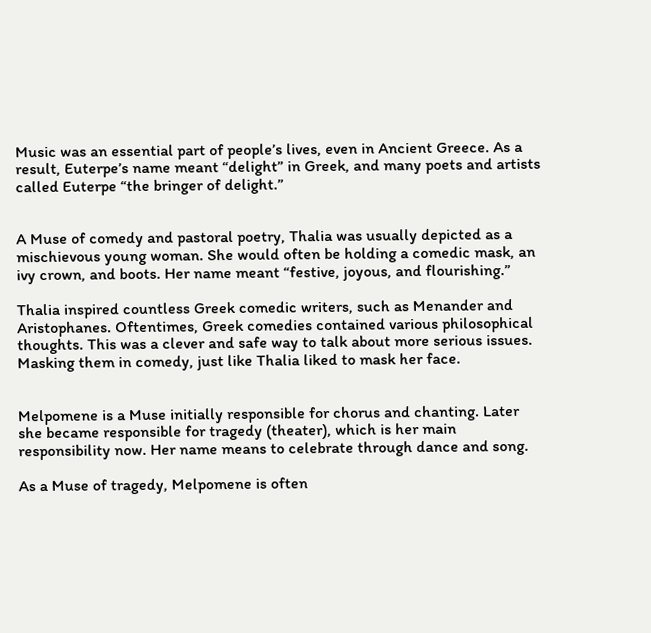Music was an essential part of people’s lives, even in Ancient Greece. As a result, Euterpe’s name meant “delight” in Greek, and many poets and artists called Euterpe “the bringer of delight.”


A Muse of comedy and pastoral poetry, Thalia was usually depicted as a mischievous young woman. She would often be holding a comedic mask, an ivy crown, and boots. Her name meant “festive, joyous, and flourishing.”

Thalia inspired countless Greek comedic writers, such as Menander and Aristophanes. Oftentimes, Greek comedies contained various philosophical thoughts. This was a clever and safe way to talk about more serious issues. Masking them in comedy, just like Thalia liked to mask her face.


Melpomene is a Muse initially responsible for chorus and chanting. Later she became responsible for tragedy (theater), which is her main responsibility now. Her name means to celebrate through dance and song.

As a Muse of tragedy, Melpomene is often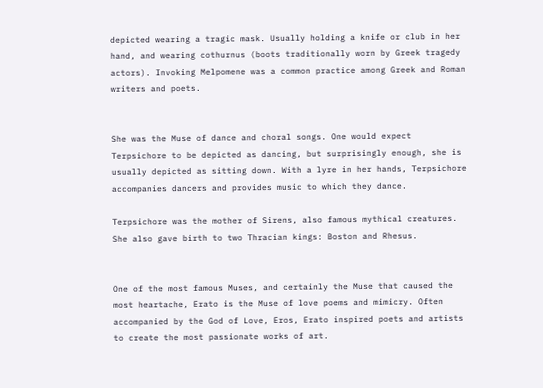depicted wearing a tragic mask. Usually holding a knife or club in her hand, and wearing cothurnus (boots traditionally worn by Greek tragedy actors). Invoking Melpomene was a common practice among Greek and Roman writers and poets.


She was the Muse of dance and choral songs. One would expect Terpsichore to be depicted as dancing, but surprisingly enough, she is usually depicted as sitting down. With a lyre in her hands, Terpsichore accompanies dancers and provides music to which they dance.

Terpsichore was the mother of Sirens, also famous mythical creatures. She also gave birth to two Thracian kings: Boston and Rhesus.


One of the most famous Muses, and certainly the Muse that caused the most heartache, Erato is the Muse of love poems and mimicry. Often accompanied by the God of Love, Eros, Erato inspired poets and artists to create the most passionate works of art.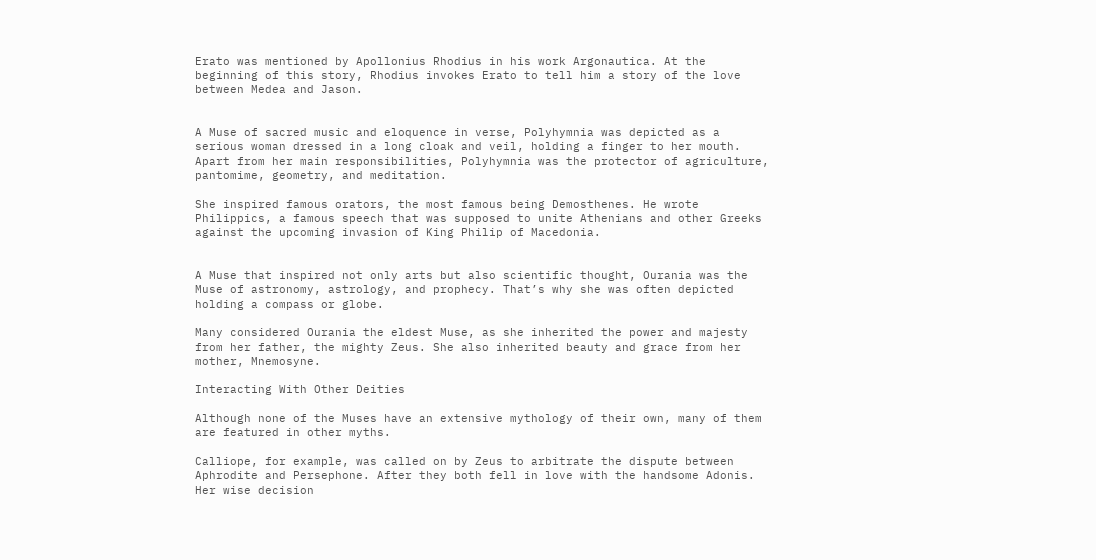Erato was mentioned by Apollonius Rhodius in his work Argonautica. At the beginning of this story, Rhodius invokes Erato to tell him a story of the love between Medea and Jason.


A Muse of sacred music and eloquence in verse, Polyhymnia was depicted as a serious woman dressed in a long cloak and veil, holding a finger to her mouth. Apart from her main responsibilities, Polyhymnia was the protector of agriculture, pantomime, geometry, and meditation.

She inspired famous orators, the most famous being Demosthenes. He wrote Philippics, a famous speech that was supposed to unite Athenians and other Greeks against the upcoming invasion of King Philip of Macedonia.


A Muse that inspired not only arts but also scientific thought, Ourania was the Muse of astronomy, astrology, and prophecy. That’s why she was often depicted holding a compass or globe.

Many considered Ourania the eldest Muse, as she inherited the power and majesty from her father, the mighty Zeus. She also inherited beauty and grace from her mother, Mnemosyne.

Interacting With Other Deities

Although none of the Muses have an extensive mythology of their own, many of them are featured in other myths.

Calliope, for example, was called on by Zeus to arbitrate the dispute between Aphrodite and Persephone. After they both fell in love with the handsome Adonis. Her wise decision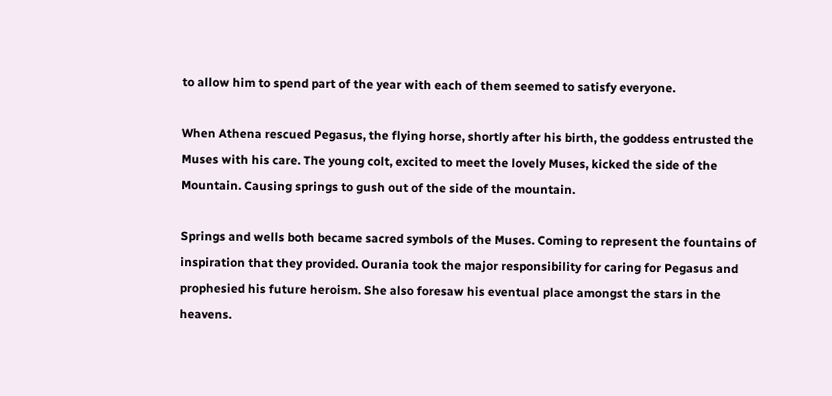to allow him to spend part of the year with each of them seemed to satisfy everyone.

When Athena rescued Pegasus, the flying horse, shortly after his birth, the goddess entrusted the Muses with his care. The young colt, excited to meet the lovely Muses, kicked the side of the Mountain. Causing springs to gush out of the side of the mountain.

Springs and wells both became sacred symbols of the Muses. Coming to represent the fountains of inspiration that they provided. Ourania took the major responsibility for caring for Pegasus and prophesied his future heroism. She also foresaw his eventual place amongst the stars in the heavens.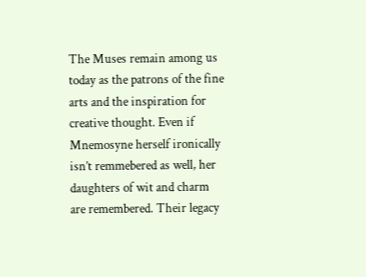The Muses remain among us today as the patrons of the fine arts and the inspiration for creative thought. Even if Mnemosyne herself ironically isn’t remmebered as well, her daughters of wit and charm are remembered. Their legacy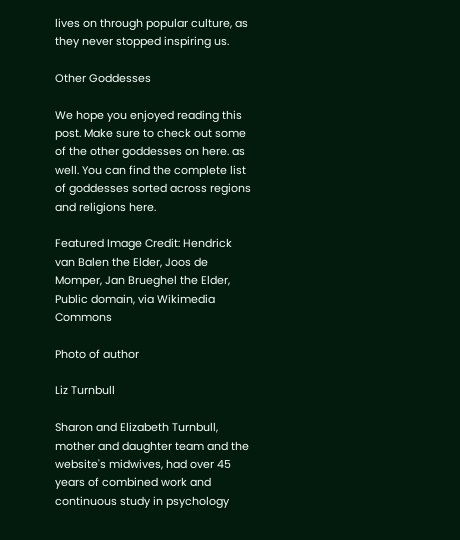lives on through popular culture, as they never stopped inspiring us.

Other Goddesses

We hope you enjoyed reading this post. Make sure to check out some of the other goddesses on here. as well. You can find the complete list of goddesses sorted across regions and religions here.

Featured Image Credit: Hendrick van Balen the Elder, Joos de Momper, Jan Brueghel the Elder, Public domain, via Wikimedia Commons

Photo of author

Liz Turnbull

Sharon and Elizabeth Turnbull, mother and daughter team and the website's midwives, had over 45 years of combined work and continuous study in psychology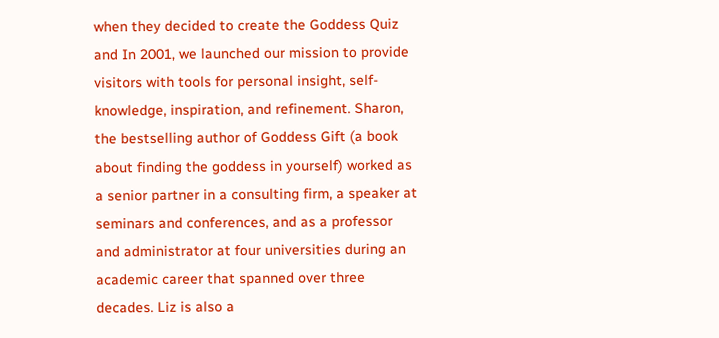when they decided to create the Goddess Quiz and In 2001, we launched our mission to provide visitors with tools for personal insight, self-knowledge, inspiration, and refinement. Sharon, the bestselling author of Goddess Gift (a book about finding the goddess in yourself) worked as a senior partner in a consulting firm, a speaker at seminars and conferences, and as a professor and administrator at four universities during an academic career that spanned over three decades. Liz is also a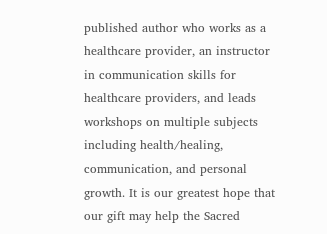published author who works as a healthcare provider, an instructor in communication skills for healthcare providers, and leads workshops on multiple subjects including health/healing, communication, and personal growth. It is our greatest hope that our gift may help the Sacred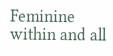Feminine within and all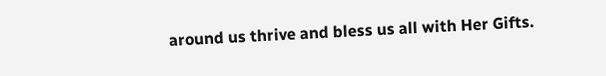around us thrive and bless us all with Her Gifts.